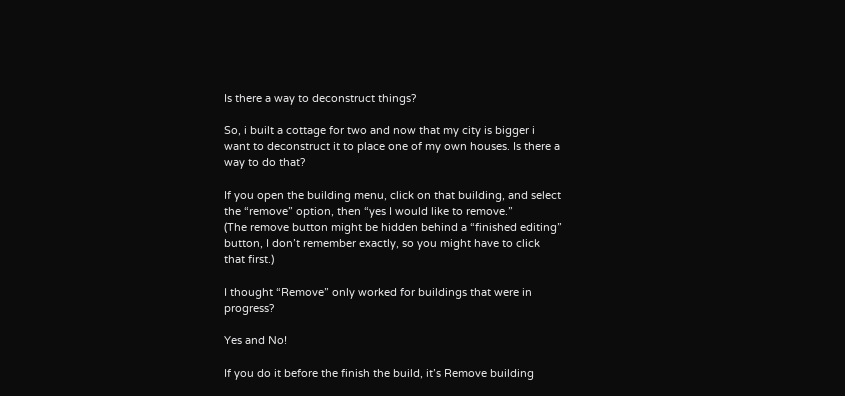Is there a way to deconstruct things?

So, i built a cottage for two and now that my city is bigger i want to deconstruct it to place one of my own houses. Is there a way to do that?

If you open the building menu, click on that building, and select the “remove” option, then “yes I would like to remove.”
(The remove button might be hidden behind a “finished editing” button, I don’t remember exactly, so you might have to click that first.)

I thought “Remove” only worked for buildings that were in progress?

Yes and No!

If you do it before the finish the build, it’s Remove building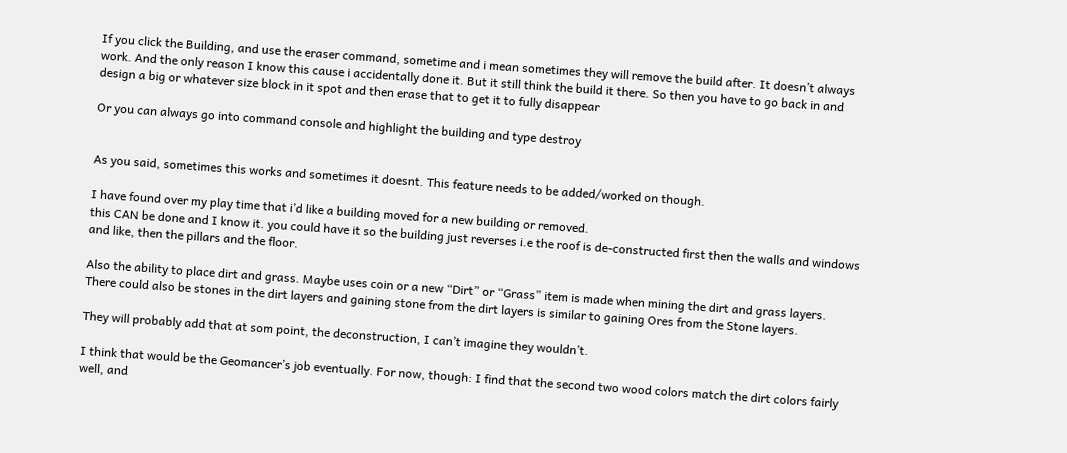If you click the Building, and use the eraser command, sometime and i mean sometimes they will remove the build after. It doesn’t always work. And the only reason I know this cause i accidentally done it. But it still think the build it there. So then you have to go back in and design a big or whatever size block in it spot and then erase that to get it to fully disappear

Or you can always go into command console and highlight the building and type destroy


As you said, sometimes this works and sometimes it doesnt. This feature needs to be added/worked on though.

I have found over my play time that i’d like a building moved for a new building or removed.
this CAN be done and I know it. you could have it so the building just reverses i.e the roof is de-constructed first then the walls and windows and like, then the pillars and the floor.

Also the ability to place dirt and grass. Maybe uses coin or a new “Dirt” or “Grass” item is made when mining the dirt and grass layers. There could also be stones in the dirt layers and gaining stone from the dirt layers is similar to gaining Ores from the Stone layers.

They will probably add that at som point, the deconstruction, I can’t imagine they wouldn’t.

I think that would be the Geomancer’s job eventually. For now, though: I find that the second two wood colors match the dirt colors fairly well, and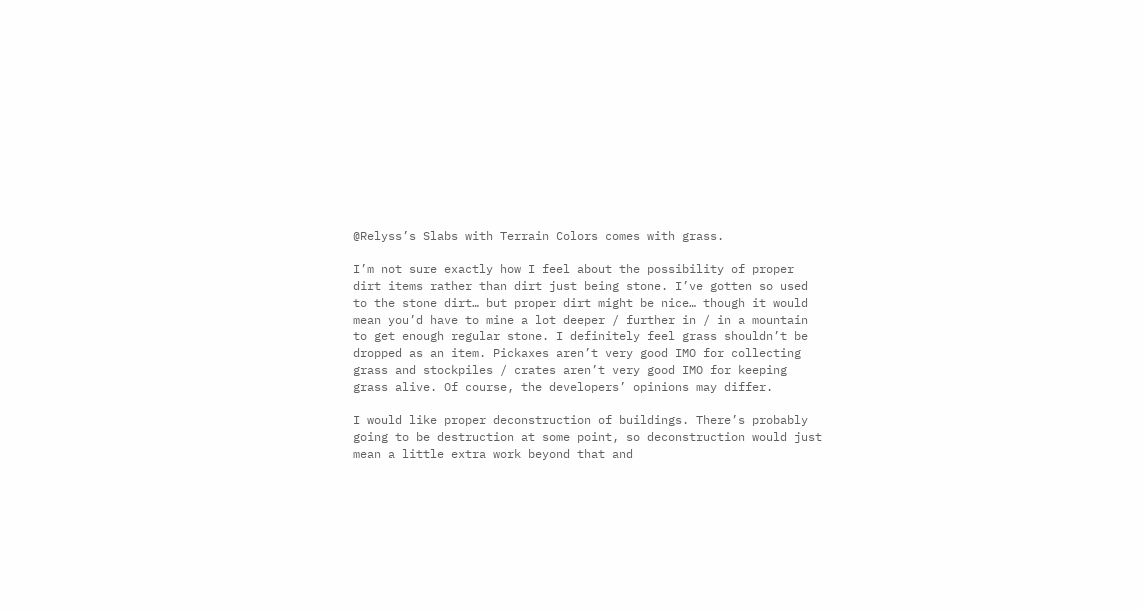@Relyss’s Slabs with Terrain Colors comes with grass.

I’m not sure exactly how I feel about the possibility of proper dirt items rather than dirt just being stone. I’ve gotten so used to the stone dirt… but proper dirt might be nice… though it would mean you’d have to mine a lot deeper / further in / in a mountain to get enough regular stone. I definitely feel grass shouldn’t be dropped as an item. Pickaxes aren’t very good IMO for collecting grass and stockpiles / crates aren’t very good IMO for keeping grass alive. Of course, the developers’ opinions may differ.

I would like proper deconstruction of buildings. There’s probably going to be destruction at some point, so deconstruction would just mean a little extra work beyond that and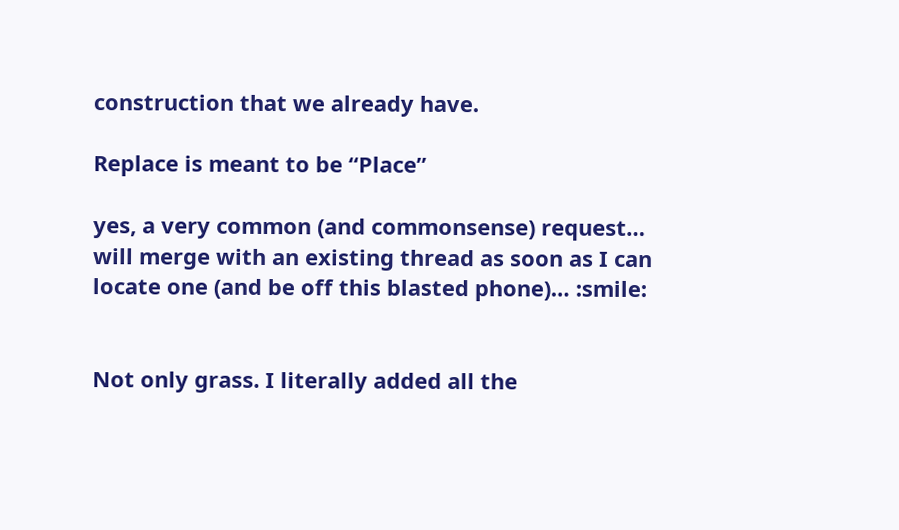construction that we already have.

Replace is meant to be “Place”

yes, a very common (and commonsense) request… will merge with an existing thread as soon as I can locate one (and be off this blasted phone)… :smile:


Not only grass. I literally added all the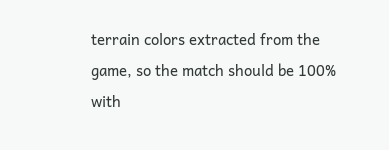terrain colors extracted from the game, so the match should be 100% with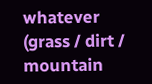whatever (grass / dirt / mountain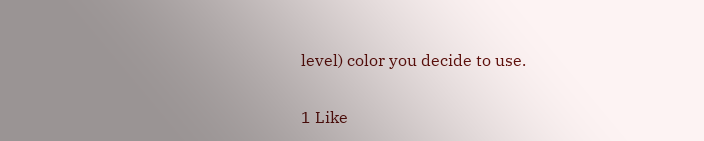level) color you decide to use.

1 Like